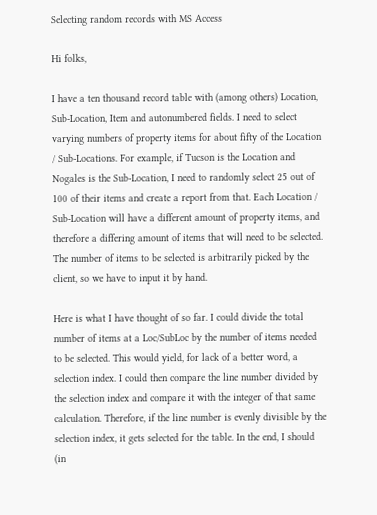Selecting random records with MS Access

Hi folks,

I have a ten thousand record table with (among others) Location, Sub-Location, Item and autonumbered fields. I need to select varying numbers of property items for about fifty of the Location / Sub-Locations. For example, if Tucson is the Location and Nogales is the Sub-Location, I need to randomly select 25 out of 100 of their items and create a report from that. Each Location / Sub-Location will have a different amount of property items, and therefore a differing amount of items that will need to be selected. The number of items to be selected is arbitrarily picked by the client, so we have to input it by hand.

Here is what I have thought of so far. I could divide the total number of items at a Loc/SubLoc by the number of items needed to be selected. This would yield, for lack of a better word, a selection index. I could then compare the line number divided by the selection index and compare it with the integer of that same calculation. Therefore, if the line number is evenly divisible by the selection index, it gets selected for the table. In the end, I should (in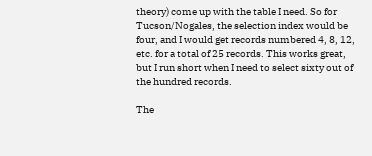theory) come up with the table I need. So for Tucson/Nogales, the selection index would be four, and I would get records numbered 4, 8, 12, etc. for a total of 25 records. This works great, but I run short when I need to select sixty out of the hundred records.

The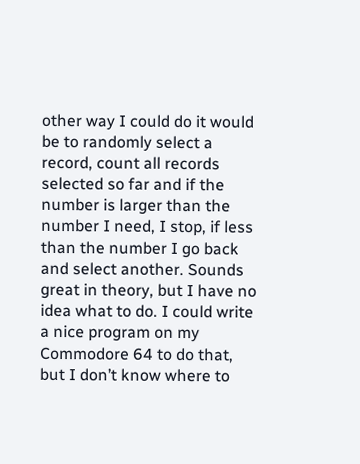other way I could do it would be to randomly select a record, count all records selected so far and if the number is larger than the number I need, I stop, if less than the number I go back and select another. Sounds great in theory, but I have no idea what to do. I could write a nice program on my Commodore 64 to do that, but I don’t know where to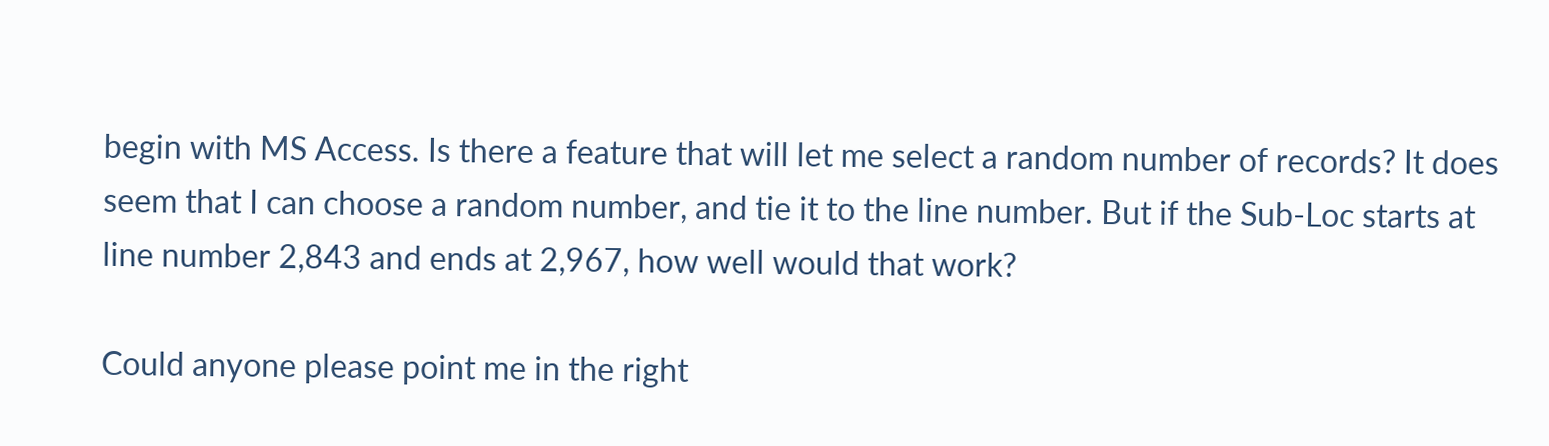begin with MS Access. Is there a feature that will let me select a random number of records? It does seem that I can choose a random number, and tie it to the line number. But if the Sub-Loc starts at line number 2,843 and ends at 2,967, how well would that work?

Could anyone please point me in the right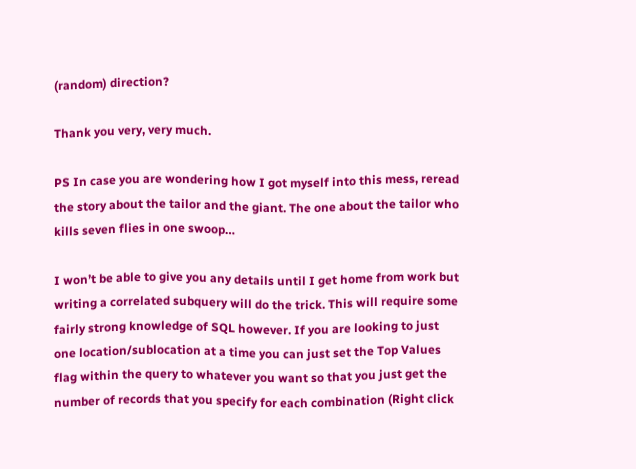(random) direction?

Thank you very, very much.

PS In case you are wondering how I got myself into this mess, reread the story about the tailor and the giant. The one about the tailor who kills seven flies in one swoop…

I won’t be able to give you any details until I get home from work but writing a correlated subquery will do the trick. This will require some fairly strong knowledge of SQL however. If you are looking to just one location/sublocation at a time you can just set the Top Values flag within the query to whatever you want so that you just get the number of records that you specify for each combination (Right click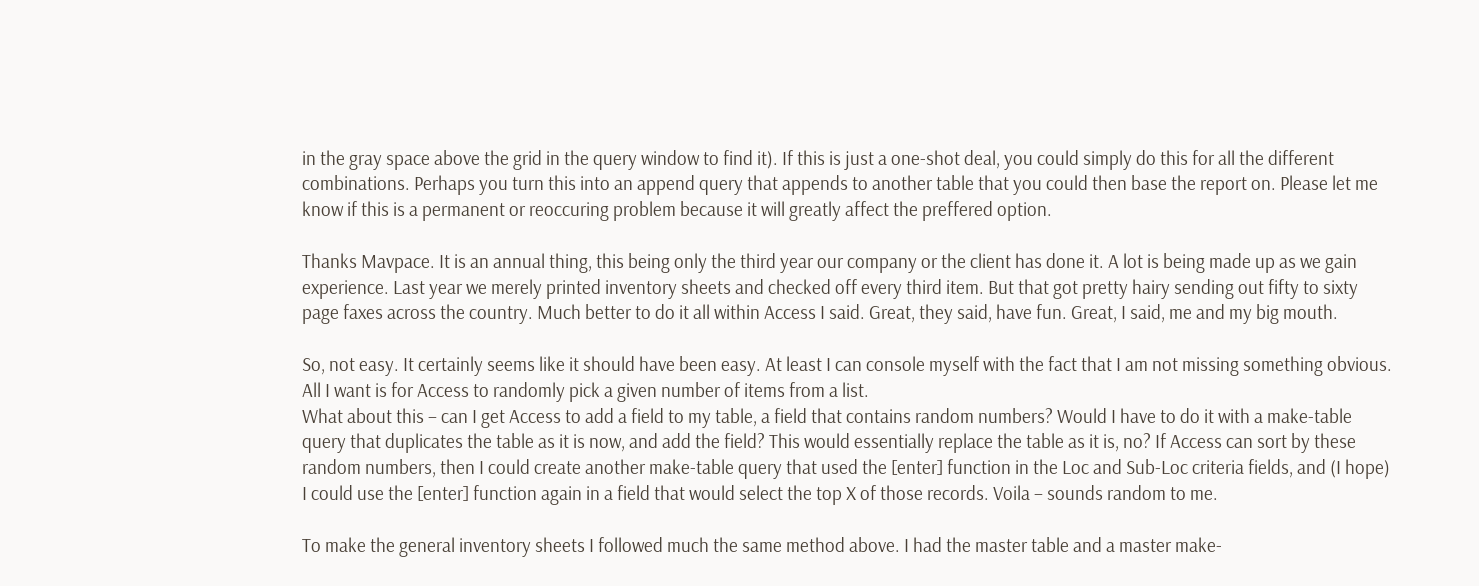in the gray space above the grid in the query window to find it). If this is just a one-shot deal, you could simply do this for all the different combinations. Perhaps you turn this into an append query that appends to another table that you could then base the report on. Please let me know if this is a permanent or reoccuring problem because it will greatly affect the preffered option.

Thanks Mavpace. It is an annual thing, this being only the third year our company or the client has done it. A lot is being made up as we gain experience. Last year we merely printed inventory sheets and checked off every third item. But that got pretty hairy sending out fifty to sixty page faxes across the country. Much better to do it all within Access I said. Great, they said, have fun. Great, I said, me and my big mouth.

So, not easy. It certainly seems like it should have been easy. At least I can console myself with the fact that I am not missing something obvious. All I want is for Access to randomly pick a given number of items from a list.
What about this – can I get Access to add a field to my table, a field that contains random numbers? Would I have to do it with a make-table query that duplicates the table as it is now, and add the field? This would essentially replace the table as it is, no? If Access can sort by these random numbers, then I could create another make-table query that used the [enter] function in the Loc and Sub-Loc criteria fields, and (I hope) I could use the [enter] function again in a field that would select the top X of those records. Voila – sounds random to me.

To make the general inventory sheets I followed much the same method above. I had the master table and a master make-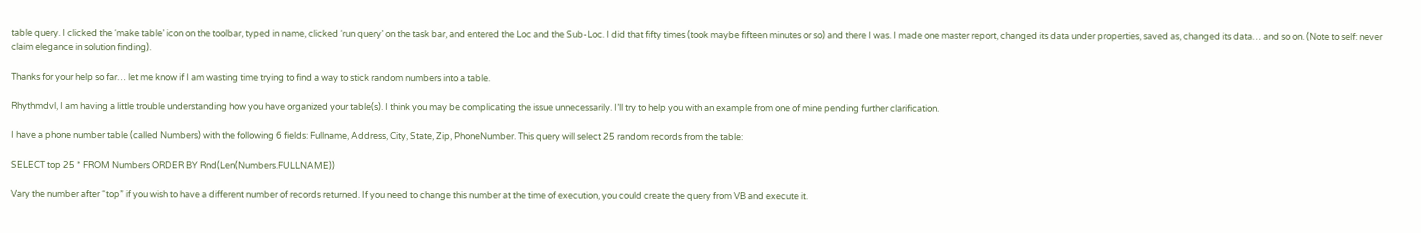table query. I clicked the ‘make table’ icon on the toolbar, typed in name, clicked ‘run query’ on the task bar, and entered the Loc and the Sub-Loc. I did that fifty times (took maybe fifteen minutes or so) and there I was. I made one master report, changed its data under properties, saved as, changed its data… and so on. (Note to self: never claim elegance in solution finding).

Thanks for your help so far… let me know if I am wasting time trying to find a way to stick random numbers into a table.

Rhythmdvl, I am having a little trouble understanding how you have organized your table(s). I think you may be complicating the issue unnecessarily. I’ll try to help you with an example from one of mine pending further clarification.

I have a phone number table (called Numbers) with the following 6 fields: Fullname, Address, City, State, Zip, PhoneNumber. This query will select 25 random records from the table:

SELECT top 25 * FROM Numbers ORDER BY Rnd(Len(Numbers.FULLNAME))

Vary the number after “top” if you wish to have a different number of records returned. If you need to change this number at the time of execution, you could create the query from VB and execute it.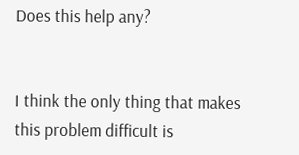Does this help any?


I think the only thing that makes this problem difficult is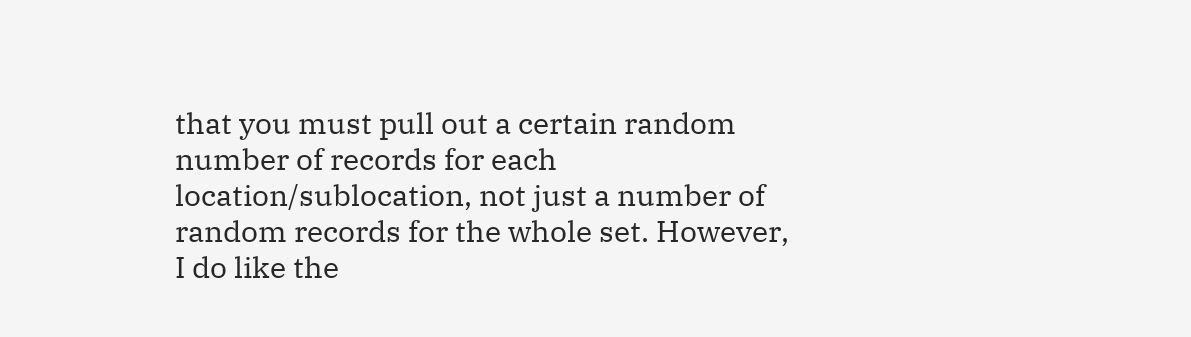that you must pull out a certain random number of records for each location/sublocation, not just a number of random records for the whole set. However, I do like the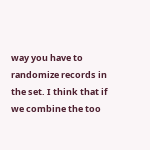way you have to randomize records in the set. I think that if we combine the too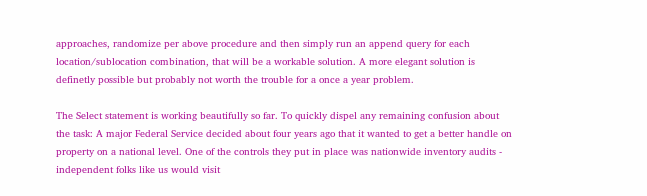approaches, randomize per above procedure and then simply run an append query for each location/sublocation combination, that will be a workable solution. A more elegant solution is definetly possible but probably not worth the trouble for a once a year problem.

The Select statement is working beautifully so far. To quickly dispel any remaining confusion about the task: A major Federal Service decided about four years ago that it wanted to get a better handle on property on a national level. One of the controls they put in place was nationwide inventory audits - independent folks like us would visit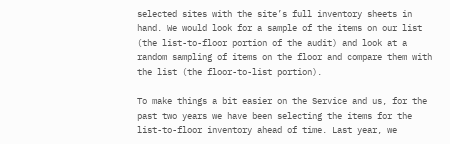selected sites with the site’s full inventory sheets in hand. We would look for a sample of the items on our list (the list-to-floor portion of the audit) and look at a random sampling of items on the floor and compare them with the list (the floor-to-list portion).

To make things a bit easier on the Service and us, for the past two years we have been selecting the items for the list-to-floor inventory ahead of time. Last year, we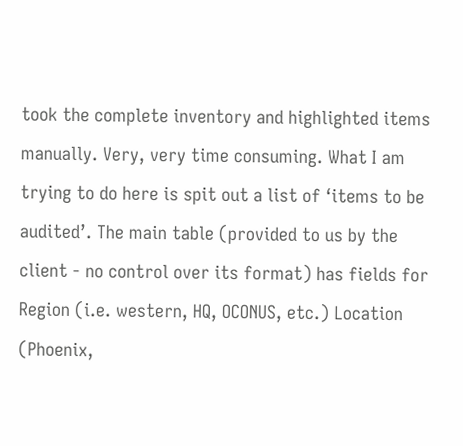took the complete inventory and highlighted items manually. Very, very time consuming. What I am trying to do here is spit out a list of ‘items to be audited’. The main table (provided to us by the client - no control over its format) has fields for Region (i.e. western, HQ, OCONUS, etc.) Location (Phoenix,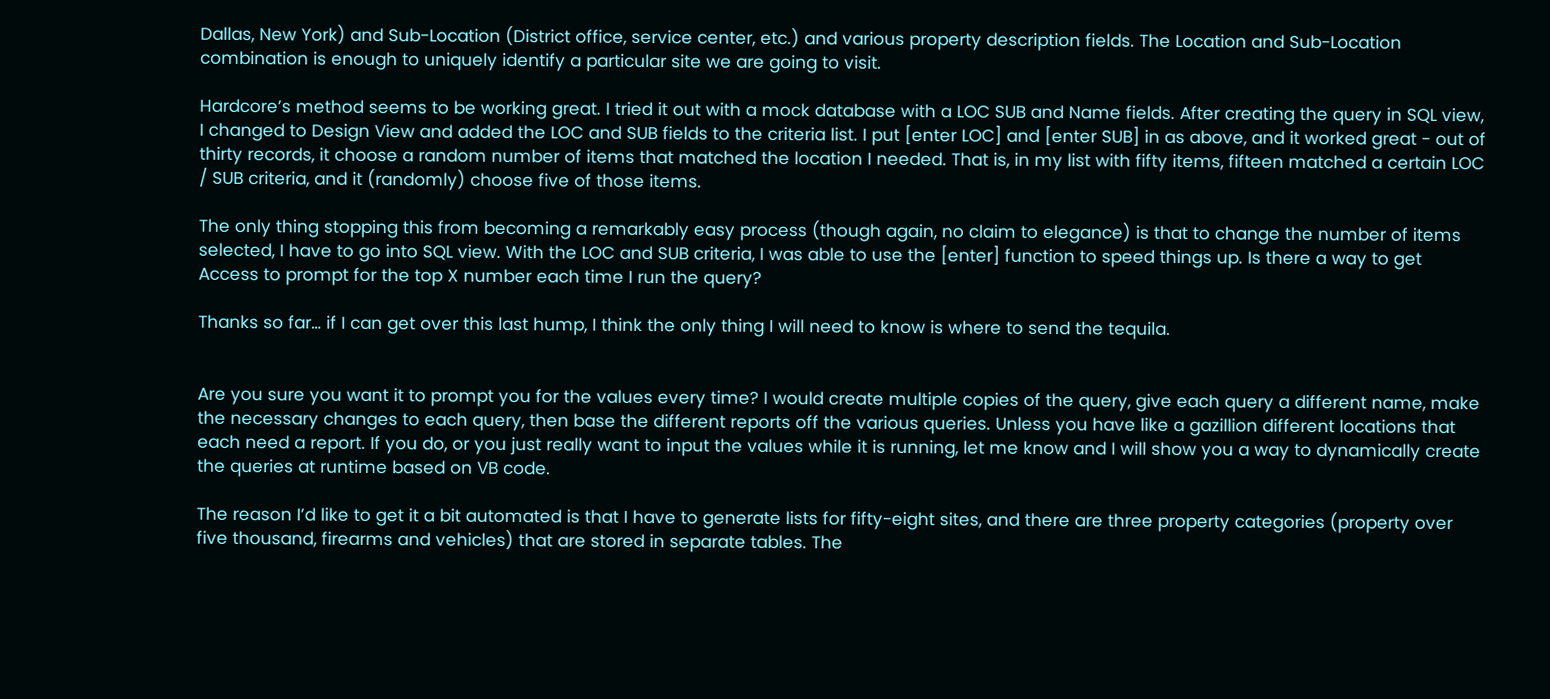Dallas, New York) and Sub-Location (District office, service center, etc.) and various property description fields. The Location and Sub-Location combination is enough to uniquely identify a particular site we are going to visit.

Hardcore’s method seems to be working great. I tried it out with a mock database with a LOC SUB and Name fields. After creating the query in SQL view, I changed to Design View and added the LOC and SUB fields to the criteria list. I put [enter LOC] and [enter SUB] in as above, and it worked great - out of thirty records, it choose a random number of items that matched the location I needed. That is, in my list with fifty items, fifteen matched a certain LOC / SUB criteria, and it (randomly) choose five of those items.

The only thing stopping this from becoming a remarkably easy process (though again, no claim to elegance) is that to change the number of items selected, I have to go into SQL view. With the LOC and SUB criteria, I was able to use the [enter] function to speed things up. Is there a way to get Access to prompt for the top X number each time I run the query?

Thanks so far… if I can get over this last hump, I think the only thing I will need to know is where to send the tequila.


Are you sure you want it to prompt you for the values every time? I would create multiple copies of the query, give each query a different name, make the necessary changes to each query, then base the different reports off the various queries. Unless you have like a gazillion different locations that each need a report. If you do, or you just really want to input the values while it is running, let me know and I will show you a way to dynamically create the queries at runtime based on VB code.

The reason I’d like to get it a bit automated is that I have to generate lists for fifty-eight sites, and there are three property categories (property over five thousand, firearms and vehicles) that are stored in separate tables. The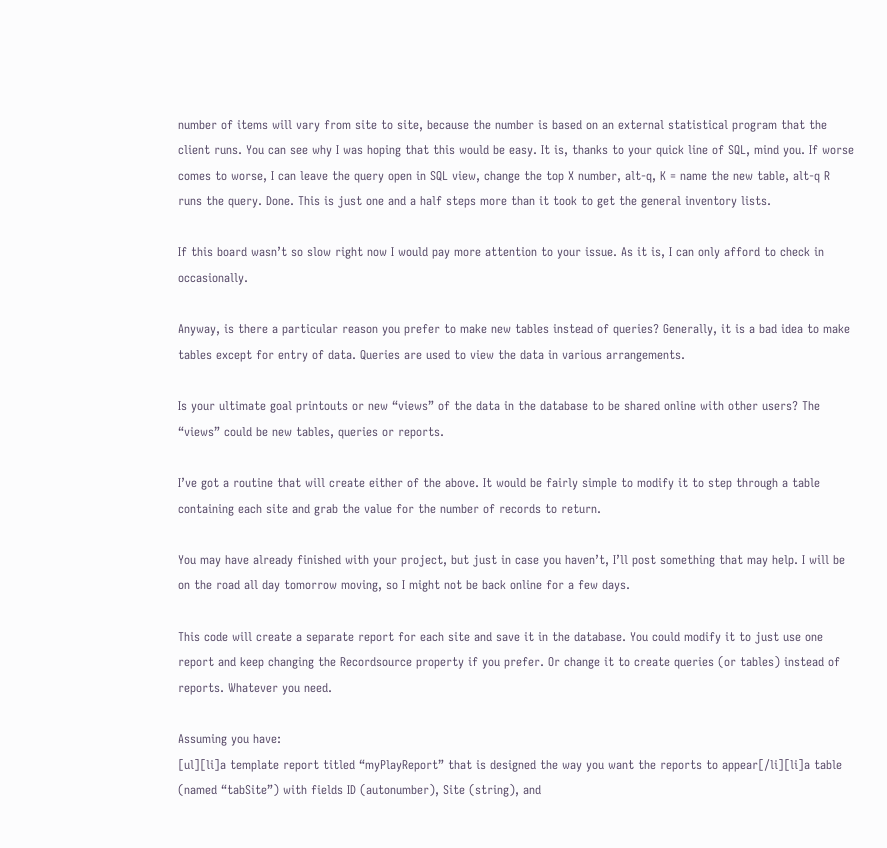number of items will vary from site to site, because the number is based on an external statistical program that the client runs. You can see why I was hoping that this would be easy. It is, thanks to your quick line of SQL, mind you. If worse comes to worse, I can leave the query open in SQL view, change the top X number, alt-q, K = name the new table, alt-q R runs the query. Done. This is just one and a half steps more than it took to get the general inventory lists.

If this board wasn’t so slow right now I would pay more attention to your issue. As it is, I can only afford to check in occasionally.

Anyway, is there a particular reason you prefer to make new tables instead of queries? Generally, it is a bad idea to make tables except for entry of data. Queries are used to view the data in various arrangements.

Is your ultimate goal printouts or new “views” of the data in the database to be shared online with other users? The “views” could be new tables, queries or reports.

I’ve got a routine that will create either of the above. It would be fairly simple to modify it to step through a table containing each site and grab the value for the number of records to return.

You may have already finished with your project, but just in case you haven’t, I’ll post something that may help. I will be on the road all day tomorrow moving, so I might not be back online for a few days.

This code will create a separate report for each site and save it in the database. You could modify it to just use one report and keep changing the Recordsource property if you prefer. Or change it to create queries (or tables) instead of reports. Whatever you need.

Assuming you have:
[ul][li]a template report titled “myPlayReport” that is designed the way you want the reports to appear[/li][li]a table (named “tabSite”) with fields ID (autonumber), Site (string), and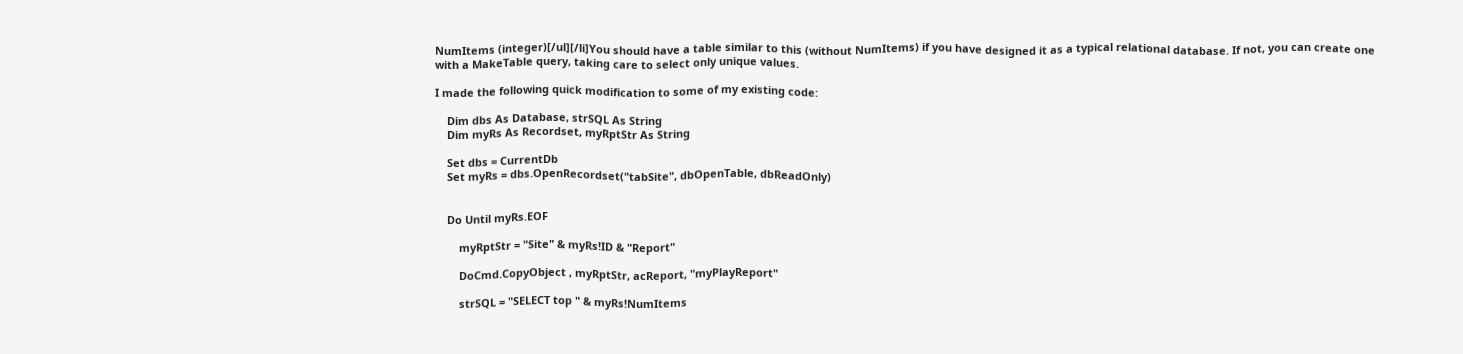NumItems (integer)[/ul][/li]You should have a table similar to this (without NumItems) if you have designed it as a typical relational database. If not, you can create one with a MakeTable query, taking care to select only unique values.

I made the following quick modification to some of my existing code:

    Dim dbs As Database, strSQL As String
    Dim myRs As Recordset, myRptStr As String

    Set dbs = CurrentDb
    Set myRs = dbs.OpenRecordset("tabSite", dbOpenTable, dbReadOnly)


    Do Until myRs.EOF

        myRptStr = "Site" & myRs!ID & "Report"

        DoCmd.CopyObject , myRptStr, acReport, "myPlayReport"

        strSQL = "SELECT top " & myRs!NumItems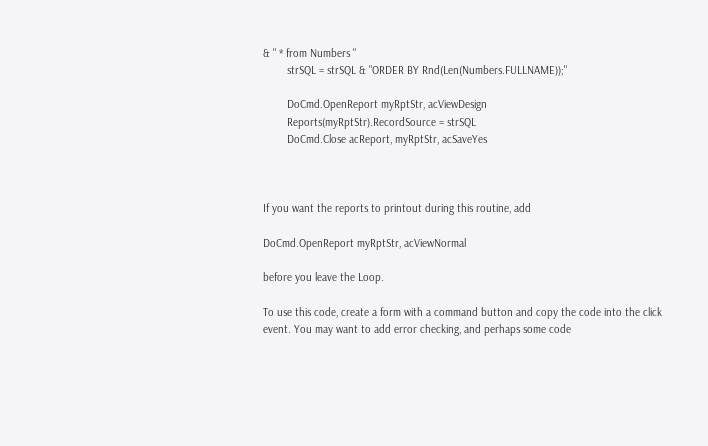& " * from Numbers "
        strSQL = strSQL & "ORDER BY Rnd(Len(Numbers.FULLNAME));"

        DoCmd.OpenReport myRptStr, acViewDesign
        Reports(myRptStr).RecordSource = strSQL
        DoCmd.Close acReport, myRptStr, acSaveYes



If you want the reports to printout during this routine, add

DoCmd.OpenReport myRptStr, acViewNormal

before you leave the Loop.

To use this code, create a form with a command button and copy the code into the click event. You may want to add error checking, and perhaps some code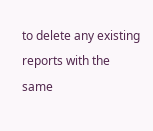to delete any existing reports with the same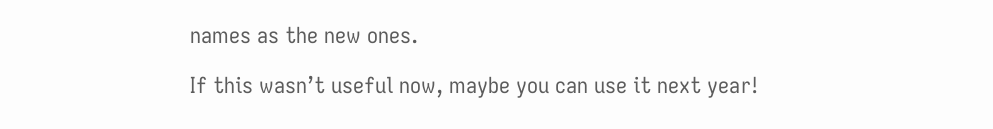names as the new ones.

If this wasn’t useful now, maybe you can use it next year!